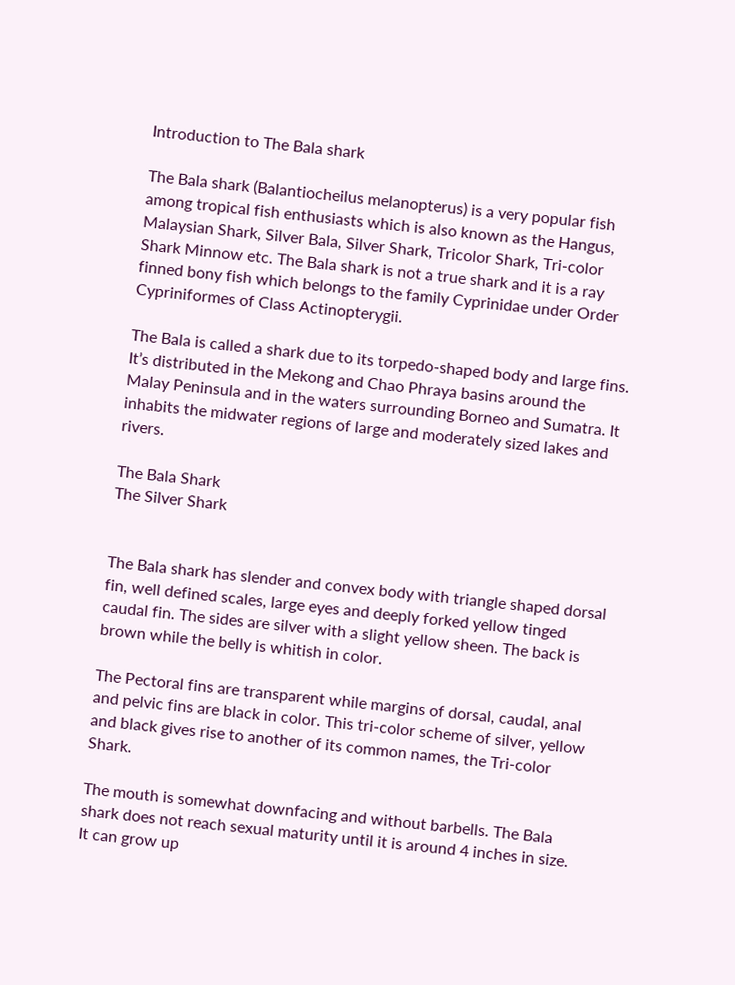Introduction to The Bala shark

The Bala shark (Balantiocheilus melanopterus) is a very popular fish among tropical fish enthusiasts which is also known as the Hangus, Malaysian Shark, Silver Bala, Silver Shark, Tricolor Shark, Tri-color Shark Minnow etc. The Bala shark is not a true shark and it is a ray finned bony fish which belongs to the family Cyprinidae under Order Cypriniformes of Class Actinopterygii.

The Bala is called a shark due to its torpedo-shaped body and large fins. It’s distributed in the Mekong and Chao Phraya basins around the Malay Peninsula and in the waters surrounding Borneo and Sumatra. It inhabits the midwater regions of large and moderately sized lakes and rivers.

The Bala Shark
The Silver Shark


The Bala shark has slender and convex body with triangle shaped dorsal fin, well defined scales, large eyes and deeply forked yellow tinged caudal fin. The sides are silver with a slight yellow sheen. The back is brown while the belly is whitish in color.

The Pectoral fins are transparent while margins of dorsal, caudal, anal and pelvic fins are black in color. This tri-color scheme of silver, yellow and black gives rise to another of its common names, the Tri-color Shark.

The mouth is somewhat downfacing and without barbells. The Bala shark does not reach sexual maturity until it is around 4 inches in size. It can grow up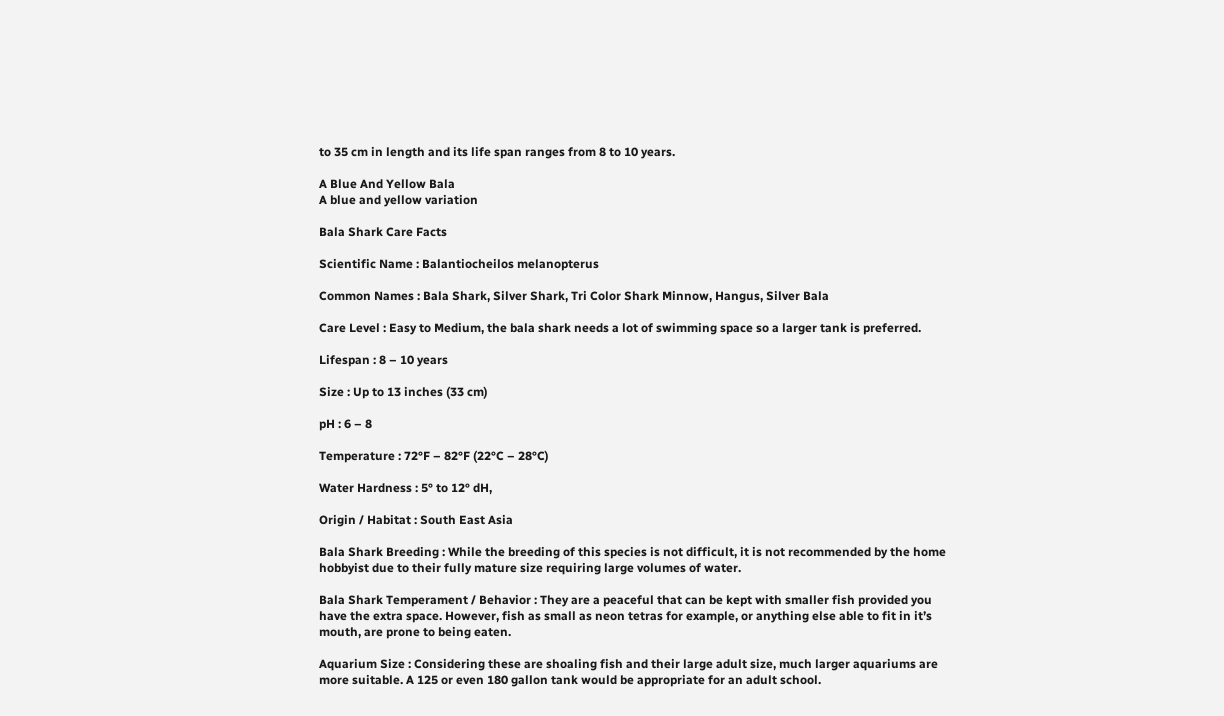to 35 cm in length and its life span ranges from 8 to 10 years.

A Blue And Yellow Bala
A blue and yellow variation

Bala Shark Care Facts

Scientific Name : Balantiocheilos melanopterus

Common Names : Bala Shark, Silver Shark, Tri Color Shark Minnow, Hangus, Silver Bala

Care Level : Easy to Medium, the bala shark needs a lot of swimming space so a larger tank is preferred.

Lifespan : 8 – 10 years

Size : Up to 13 inches (33 cm)

pH : 6 – 8

Temperature : 72°F – 82°F (22°C – 28°C)

Water Hardness : 5° to 12° dH,

Origin / Habitat : South East Asia

Bala Shark Breeding : While the breeding of this species is not difficult, it is not recommended by the home hobbyist due to their fully mature size requiring large volumes of water.

Bala Shark Temperament / Behavior : They are a peaceful that can be kept with smaller fish provided you have the extra space. However, fish as small as neon tetras for example, or anything else able to fit in it’s mouth, are prone to being eaten.

Aquarium Size : Considering these are shoaling fish and their large adult size, much larger aquariums are more suitable. A 125 or even 180 gallon tank would be appropriate for an adult school.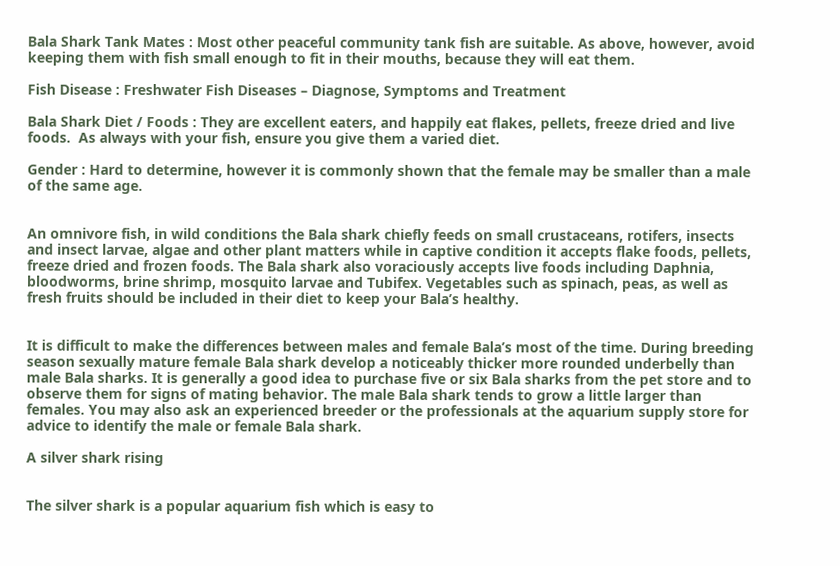Bala Shark Tank Mates : Most other peaceful community tank fish are suitable. As above, however, avoid keeping them with fish small enough to fit in their mouths, because they will eat them.

Fish Disease : Freshwater Fish Diseases – Diagnose, Symptoms and Treatment

Bala Shark Diet / Foods : They are excellent eaters, and happily eat flakes, pellets, freeze dried and live foods.  As always with your fish, ensure you give them a varied diet.

Gender : Hard to determine, however it is commonly shown that the female may be smaller than a male of the same age.


An omnivore fish, in wild conditions the Bala shark chiefly feeds on small crustaceans, rotifers, insects and insect larvae, algae and other plant matters while in captive condition it accepts flake foods, pellets, freeze dried and frozen foods. The Bala shark also voraciously accepts live foods including Daphnia, bloodworms, brine shrimp, mosquito larvae and Tubifex. Vegetables such as spinach, peas, as well as fresh fruits should be included in their diet to keep your Bala’s healthy.


It is difficult to make the differences between males and female Bala’s most of the time. During breeding season sexually mature female Bala shark develop a noticeably thicker more rounded underbelly than male Bala sharks. It is generally a good idea to purchase five or six Bala sharks from the pet store and to observe them for signs of mating behavior. The male Bala shark tends to grow a little larger than females. You may also ask an experienced breeder or the professionals at the aquarium supply store for advice to identify the male or female Bala shark.

A silver shark rising


The silver shark is a popular aquarium fish which is easy to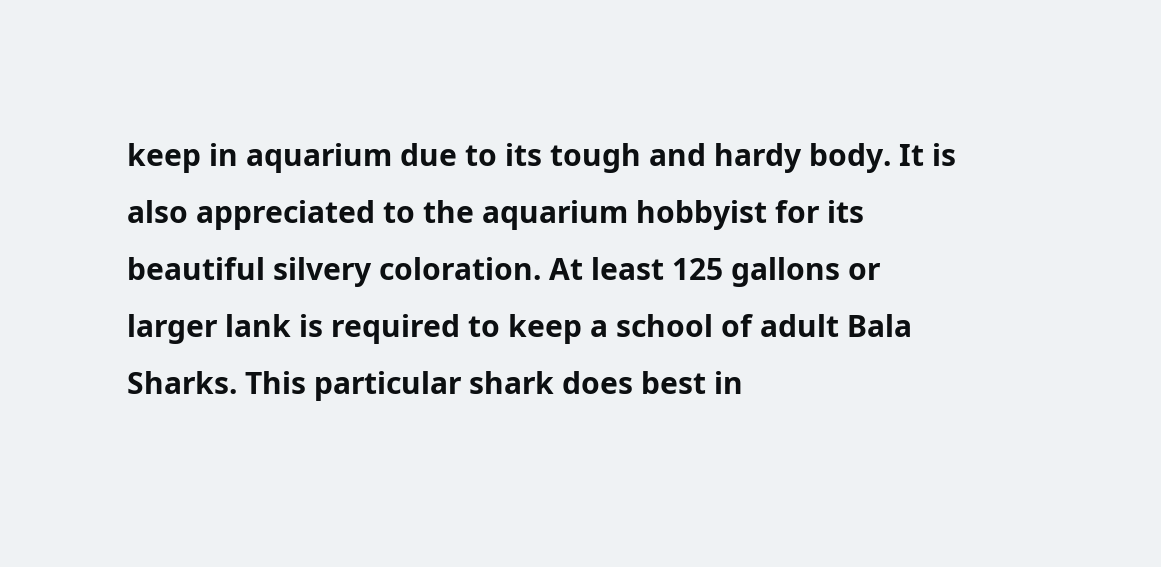keep in aquarium due to its tough and hardy body. It is also appreciated to the aquarium hobbyist for its beautiful silvery coloration. At least 125 gallons or larger lank is required to keep a school of adult Bala Sharks. This particular shark does best in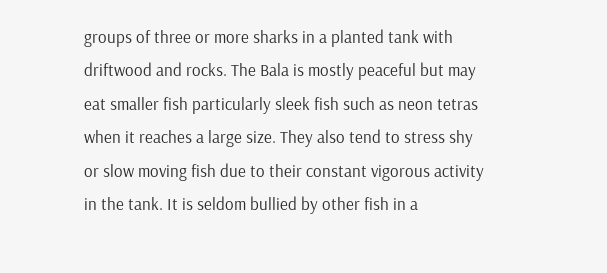groups of three or more sharks in a planted tank with driftwood and rocks. The Bala is mostly peaceful but may eat smaller fish particularly sleek fish such as neon tetras when it reaches a large size. They also tend to stress shy or slow moving fish due to their constant vigorous activity in the tank. It is seldom bullied by other fish in a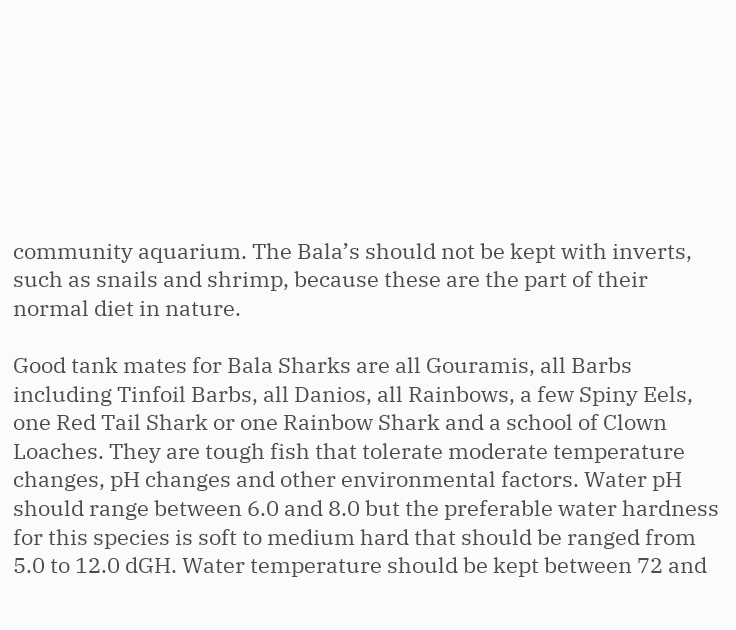community aquarium. The Bala’s should not be kept with inverts, such as snails and shrimp, because these are the part of their normal diet in nature.

Good tank mates for Bala Sharks are all Gouramis, all Barbs including Tinfoil Barbs, all Danios, all Rainbows, a few Spiny Eels, one Red Tail Shark or one Rainbow Shark and a school of Clown Loaches. They are tough fish that tolerate moderate temperature changes, pH changes and other environmental factors. Water pH should range between 6.0 and 8.0 but the preferable water hardness for this species is soft to medium hard that should be ranged from 5.0 to 12.0 dGH. Water temperature should be kept between 72 and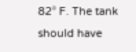82° F. The tank should have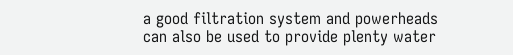a good filtration system and powerheads can also be used to provide plenty water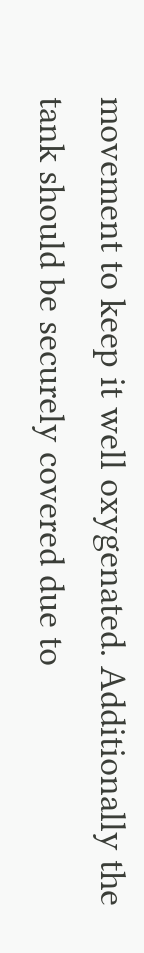movement to keep it well oxygenated. Additionally the tank should be securely covered due to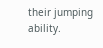their jumping ability.